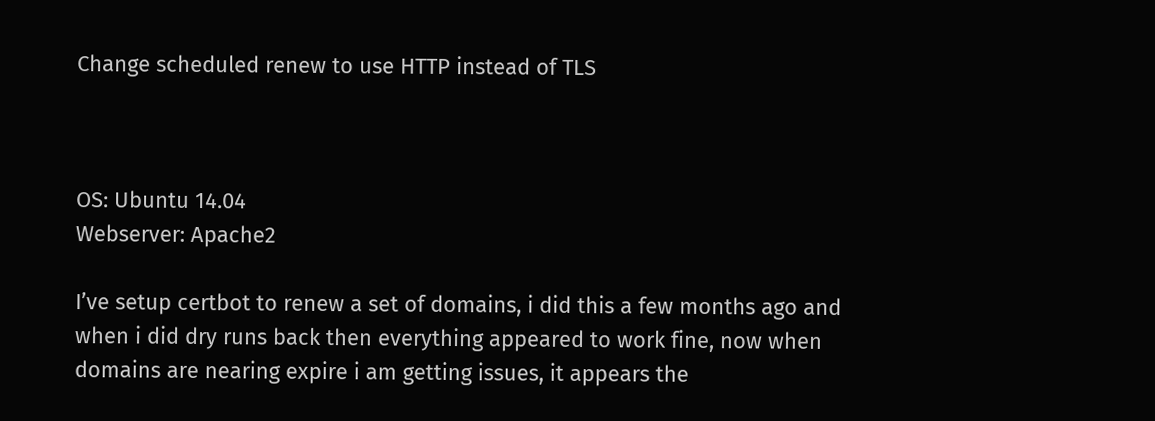Change scheduled renew to use HTTP instead of TLS



OS: Ubuntu 14.04
Webserver: Apache2

I’ve setup certbot to renew a set of domains, i did this a few months ago and when i did dry runs back then everything appeared to work fine, now when domains are nearing expire i am getting issues, it appears the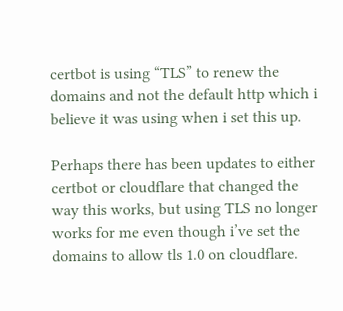certbot is using “TLS” to renew the domains and not the default http which i believe it was using when i set this up.

Perhaps there has been updates to either certbot or cloudflare that changed the way this works, but using TLS no longer works for me even though i’ve set the domains to allow tls 1.0 on cloudflare.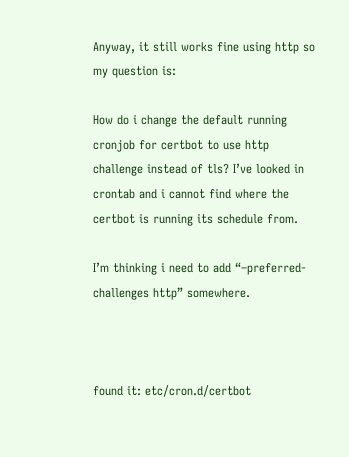Anyway, it still works fine using http so my question is:

How do i change the default running cronjob for certbot to use http challenge instead of tls? I’ve looked in crontab and i cannot find where the certbot is running its schedule from.

I’m thinking i need to add “–preferred-challenges http” somewhere.



found it: etc/cron.d/certbot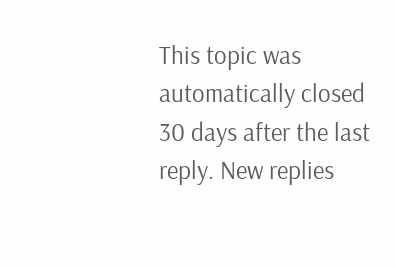This topic was automatically closed 30 days after the last reply. New replies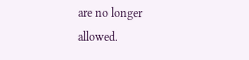are no longer allowed.